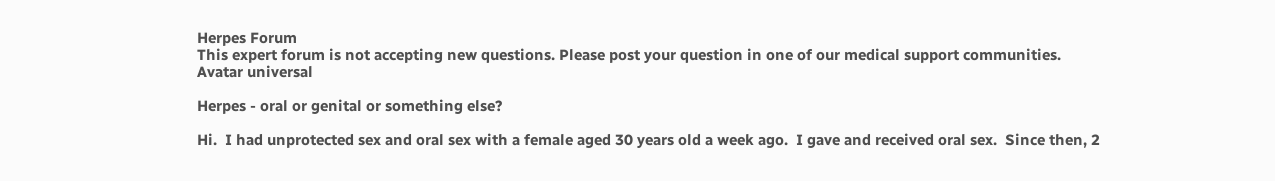Herpes Forum
This expert forum is not accepting new questions. Please post your question in one of our medical support communities.
Avatar universal

Herpes - oral or genital or something else?

Hi.  I had unprotected sex and oral sex with a female aged 30 years old a week ago.  I gave and received oral sex.  Since then, 2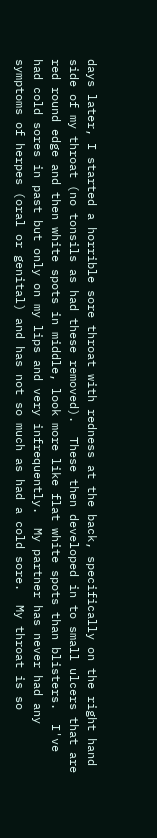days later, I started a horrible sore throat with redness at the back, specifically on the right hand side of my throat (no tonsils as had these removed).  These then developed in to small ulcers that are red round edge and then white spots in middle, look more like flat white spots than blisters.  I've had cold sores in past but only on my lips and very infrequently.  My partner has never had any symptoms of herpes (oral or genital) and has not so much as had a cold sore.  My throat is so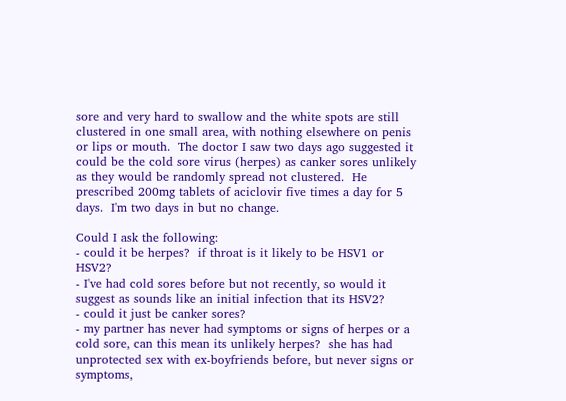sore and very hard to swallow and the white spots are still clustered in one small area, with nothing elsewhere on penis or lips or mouth.  The doctor I saw two days ago suggested it could be the cold sore virus (herpes) as canker sores unlikely as they would be randomly spread not clustered.  He prescribed 200mg tablets of aciclovir five times a day for 5 days.  I'm two days in but no change.

Could I ask the following:
- could it be herpes?  if throat is it likely to be HSV1 or HSV2?
- I've had cold sores before but not recently, so would it suggest as sounds like an initial infection that its HSV2?
- could it just be canker sores?
- my partner has never had symptoms or signs of herpes or a cold sore, can this mean its unlikely herpes?  she has had unprotected sex with ex-boyfriends before, but never signs or symptoms,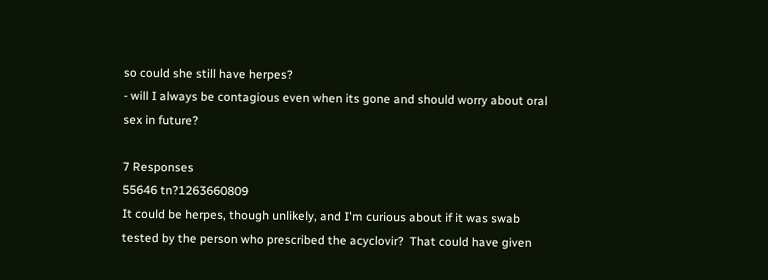so could she still have herpes?
- will I always be contagious even when its gone and should worry about oral sex in future?

7 Responses
55646 tn?1263660809
It could be herpes, though unlikely, and I'm curious about if it was swab tested by the person who prescribed the acyclovir?  That could have given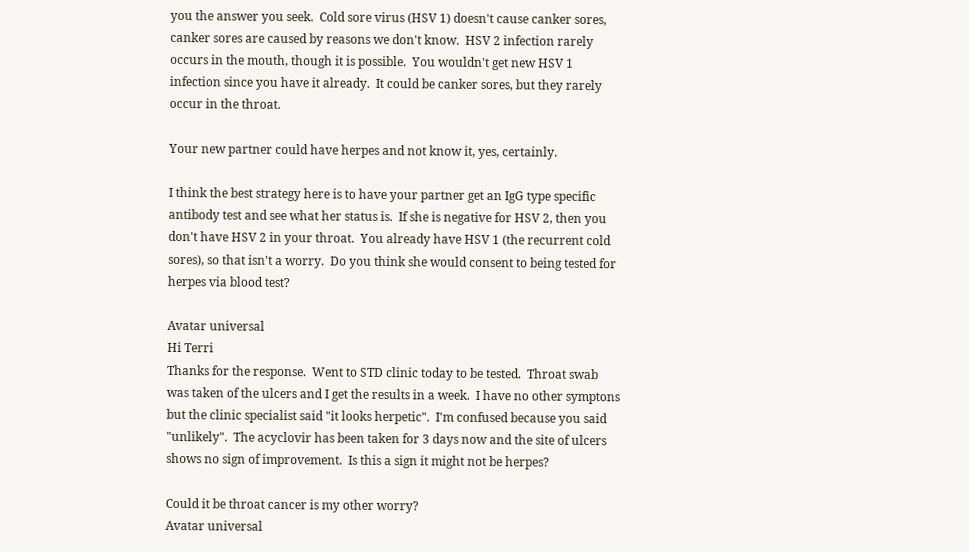you the answer you seek.  Cold sore virus (HSV 1) doesn't cause canker sores, canker sores are caused by reasons we don't know.  HSV 2 infection rarely occurs in the mouth, though it is possible.  You wouldn't get new HSV 1 infection since you have it already.  It could be canker sores, but they rarely occur in the throat.

Your new partner could have herpes and not know it, yes, certainly.

I think the best strategy here is to have your partner get an IgG type specific antibody test and see what her status is.  If she is negative for HSV 2, then you don't have HSV 2 in your throat.  You already have HSV 1 (the recurrent cold sores), so that isn't a worry.  Do you think she would consent to being tested for herpes via blood test?

Avatar universal
Hi Terri
Thanks for the response.  Went to STD clinic today to be tested.  Throat swab was taken of the ulcers and I get the results in a week.  I have no other symptons but the clinic specialist said "it looks herpetic".  I'm confused because you said "unlikely".  The acyclovir has been taken for 3 days now and the site of ulcers shows no sign of improvement.  Is this a sign it might not be herpes?

Could it be throat cancer is my other worry?
Avatar universal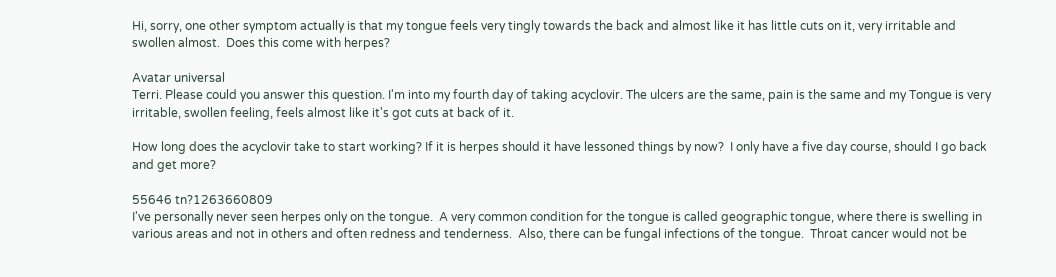Hi, sorry, one other symptom actually is that my tongue feels very tingly towards the back and almost like it has little cuts on it, very irritable and swollen almost.  Does this come with herpes?

Avatar universal
Terri. Please could you answer this question. I'm into my fourth day of taking acyclovir. The ulcers are the same, pain is the same and my Tongue is very irritable, swollen feeling, feels almost like it's got cuts at back of it.

How long does the acyclovir take to start working? If it is herpes should it have lessoned things by now?  I only have a five day course, should I go back and get more?

55646 tn?1263660809
I've personally never seen herpes only on the tongue.  A very common condition for the tongue is called geographic tongue, where there is swelling in various areas and not in others and often redness and tenderness.  Also, there can be fungal infections of the tongue.  Throat cancer would not be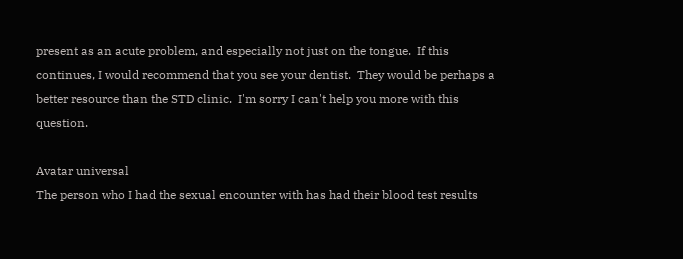present as an acute problem, and especially not just on the tongue.  If this continues, I would recommend that you see your dentist.  They would be perhaps a better resource than the STD clinic.  I'm sorry I can't help you more with this question.

Avatar universal
The person who I had the sexual encounter with has had their blood test results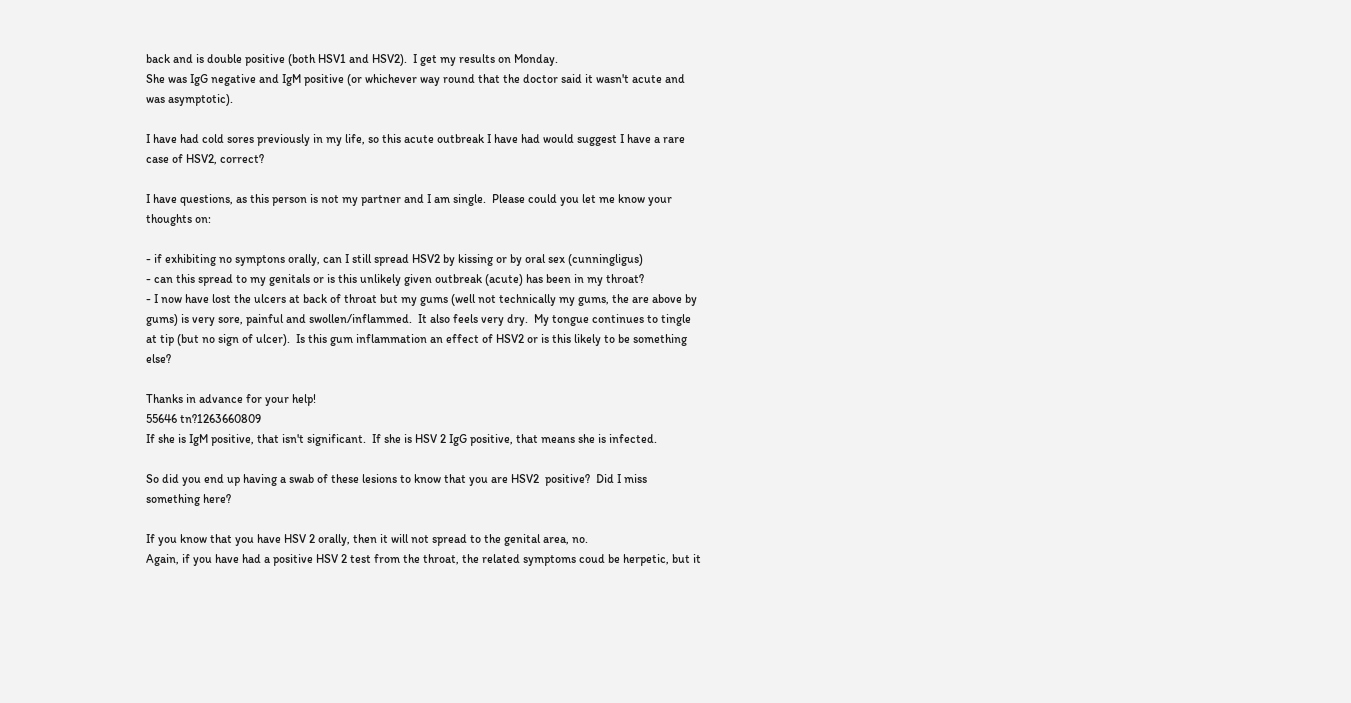back and is double positive (both HSV1 and HSV2).  I get my results on Monday.
She was IgG negative and IgM positive (or whichever way round that the doctor said it wasn't acute and was asymptotic).

I have had cold sores previously in my life, so this acute outbreak I have had would suggest I have a rare case of HSV2, correct?

I have questions, as this person is not my partner and I am single.  Please could you let me know your thoughts on:

- if exhibiting no symptons orally, can I still spread HSV2 by kissing or by oral sex (cunningligus)
- can this spread to my genitals or is this unlikely given outbreak (acute) has been in my throat?
- I now have lost the ulcers at back of throat but my gums (well not technically my gums, the are above by gums) is very sore, painful and swollen/inflammed.  It also feels very dry.  My tongue continues to tingle at tip (but no sign of ulcer).  Is this gum inflammation an effect of HSV2 or is this likely to be something else?

Thanks in advance for your help!
55646 tn?1263660809
If she is IgM positive, that isn't significant.  If she is HSV 2 IgG positive, that means she is infected.

So did you end up having a swab of these lesions to know that you are HSV2  positive?  Did I miss something here?

If you know that you have HSV 2 orally, then it will not spread to the genital area, no.
Again, if you have had a positive HSV 2 test from the throat, the related symptoms coud be herpetic, but it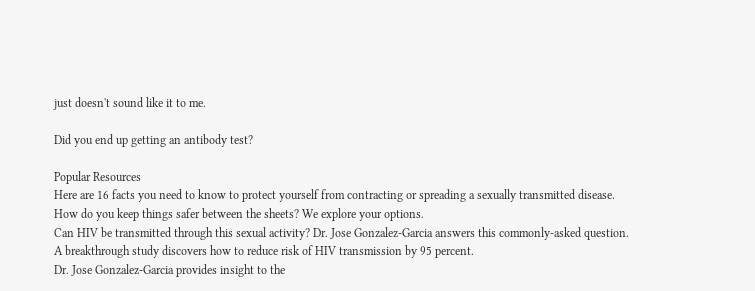just doesn't sound like it to me.

Did you end up getting an antibody test?

Popular Resources
Here are 16 facts you need to know to protect yourself from contracting or spreading a sexually transmitted disease.
How do you keep things safer between the sheets? We explore your options.
Can HIV be transmitted through this sexual activity? Dr. Jose Gonzalez-Garcia answers this commonly-asked question.
A breakthrough study discovers how to reduce risk of HIV transmission by 95 percent.
Dr. Jose Gonzalez-Garcia provides insight to the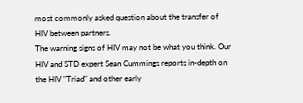most commonly asked question about the transfer of HIV between partners.
The warning signs of HIV may not be what you think. Our HIV and STD expert Sean Cummings reports in-depth on the HIV "Triad" and other early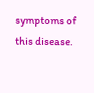symptoms of this disease.